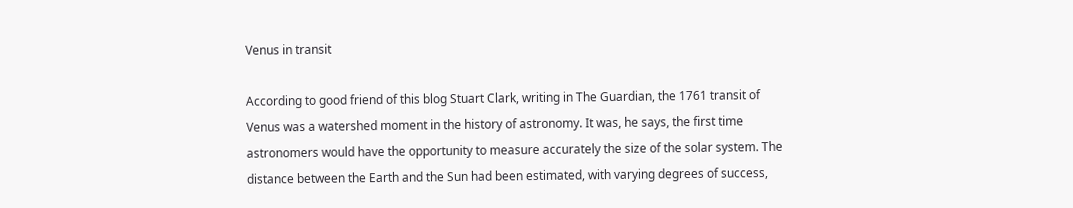Venus in transit

According to good friend of this blog Stuart Clark, writing in The Guardian, the 1761 transit of Venus was a watershed moment in the history of astronomy. It was, he says, the first time astronomers would have the opportunity to measure accurately the size of the solar system. The distance between the Earth and the Sun had been estimated, with varying degrees of success,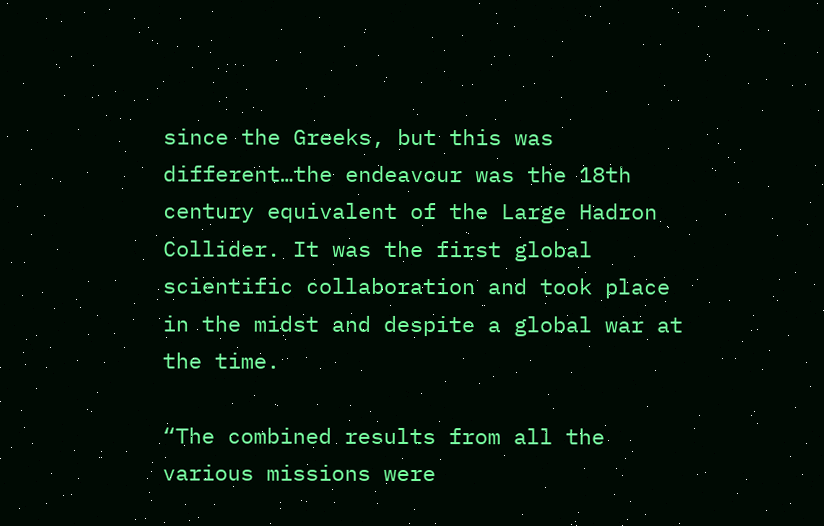since the Greeks, but this was different…the endeavour was the 18th century equivalent of the Large Hadron Collider. It was the first global scientific collaboration and took place in the midst and despite a global war at the time.

“The combined results from all the various missions were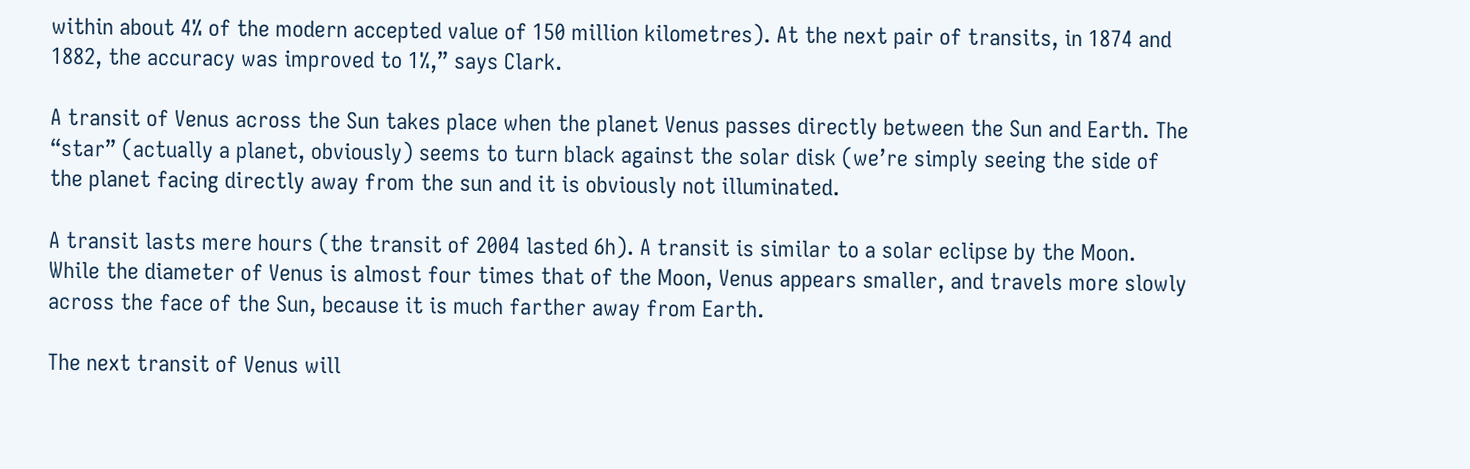within about 4% of the modern accepted value of 150 million kilometres). At the next pair of transits, in 1874 and 1882, the accuracy was improved to 1%,” says Clark.

A transit of Venus across the Sun takes place when the planet Venus passes directly between the Sun and Earth. The “star” (actually a planet, obviously) seems to turn black against the solar disk (we’re simply seeing the side of the planet facing directly away from the sun and it is obviously not illuminated.

A transit lasts mere hours (the transit of 2004 lasted 6h). A transit is similar to a solar eclipse by the Moon. While the diameter of Venus is almost four times that of the Moon, Venus appears smaller, and travels more slowly across the face of the Sun, because it is much farther away from Earth.

The next transit of Venus will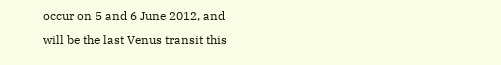occur on 5 and 6 June 2012, and will be the last Venus transit this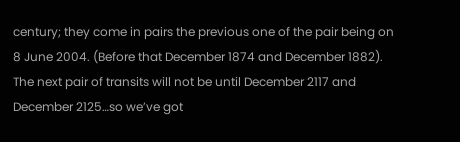century; they come in pairs the previous one of the pair being on 8 June 2004. (Before that December 1874 and December 1882). The next pair of transits will not be until December 2117 and December 2125…so we’ve got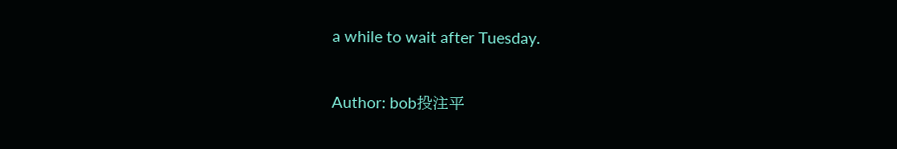a while to wait after Tuesday.

Author: bob投注平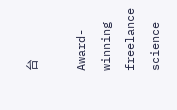台

Award-winning freelance science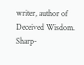writer, author of Deceived Wisdom. Sharp-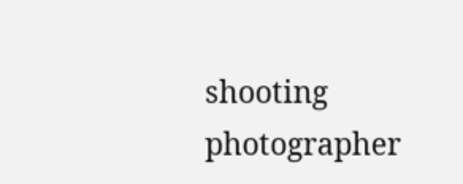shooting photographer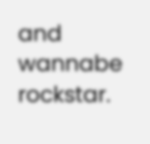and wannabe rockstar.